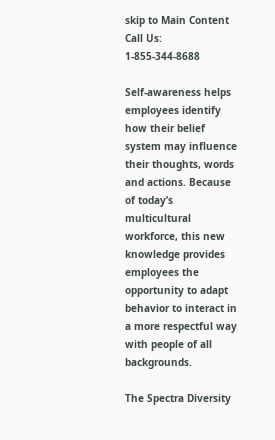skip to Main Content
Call Us: 1-855-344-8688

Self-awareness helps employees identify how their belief system may influence their thoughts, words and actions. Because of today’s multicultural workforce, this new knowledge provides employees the opportunity to adapt behavior to interact in a more respectful way with people of all backgrounds.

The Spectra Diversity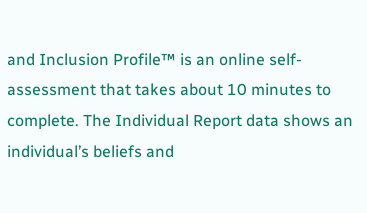and Inclusion Profile™ is an online self-assessment that takes about 10 minutes to complete. The Individual Report data shows an individual’s beliefs and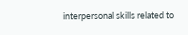interpersonal skills related to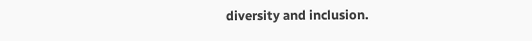diversity and inclusion.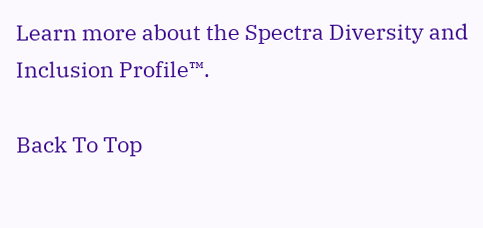Learn more about the Spectra Diversity and Inclusion Profile™.

Back To Top